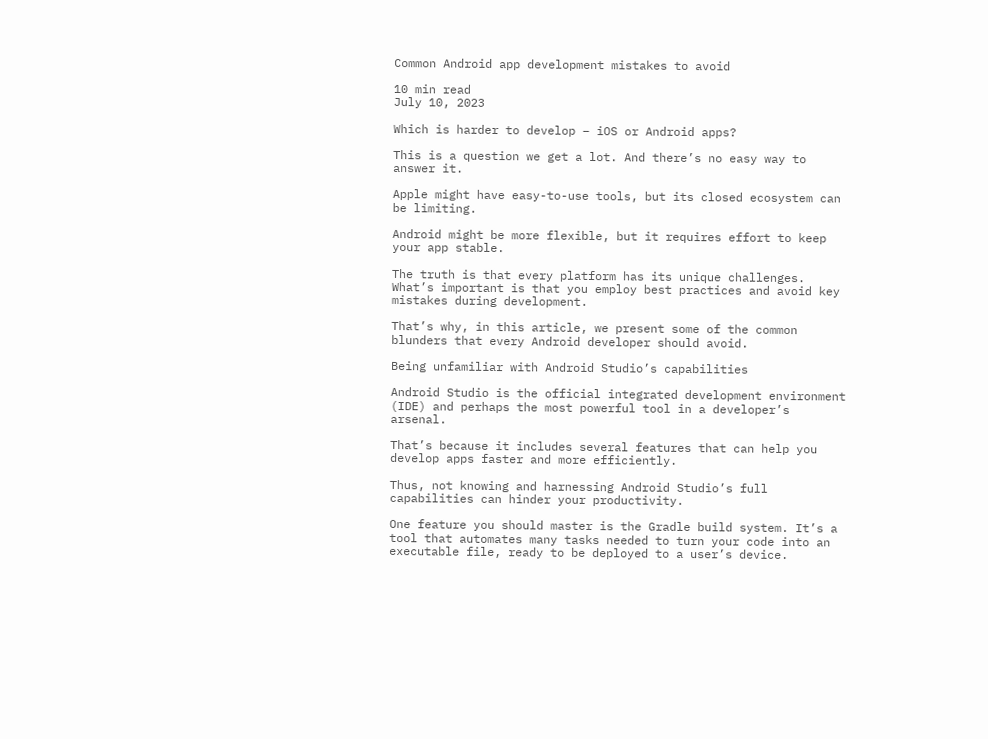Common Android app development mistakes to avoid

10 min read
July 10, 2023

Which is harder to develop – iOS or Android apps?

This is a question we get a lot. And there’s no easy way to answer it.

Apple might have easy-to-use tools, but its closed ecosystem can be limiting.

Android might be more flexible, but it requires effort to keep your app stable.

The truth is that every platform has its unique challenges. What’s important is that you employ best practices and avoid key mistakes during development.

That’s why, in this article, we present some of the common blunders that every Android developer should avoid.

Being unfamiliar with Android Studio’s capabilities

Android Studio is the official integrated development environment (IDE) and perhaps the most powerful tool in a developer’s arsenal.

That’s because it includes several features that can help you develop apps faster and more efficiently.

Thus, not knowing and harnessing Android Studio’s full capabilities can hinder your productivity.

One feature you should master is the Gradle build system. It’s a tool that automates many tasks needed to turn your code into an executable file, ready to be deployed to a user’s device.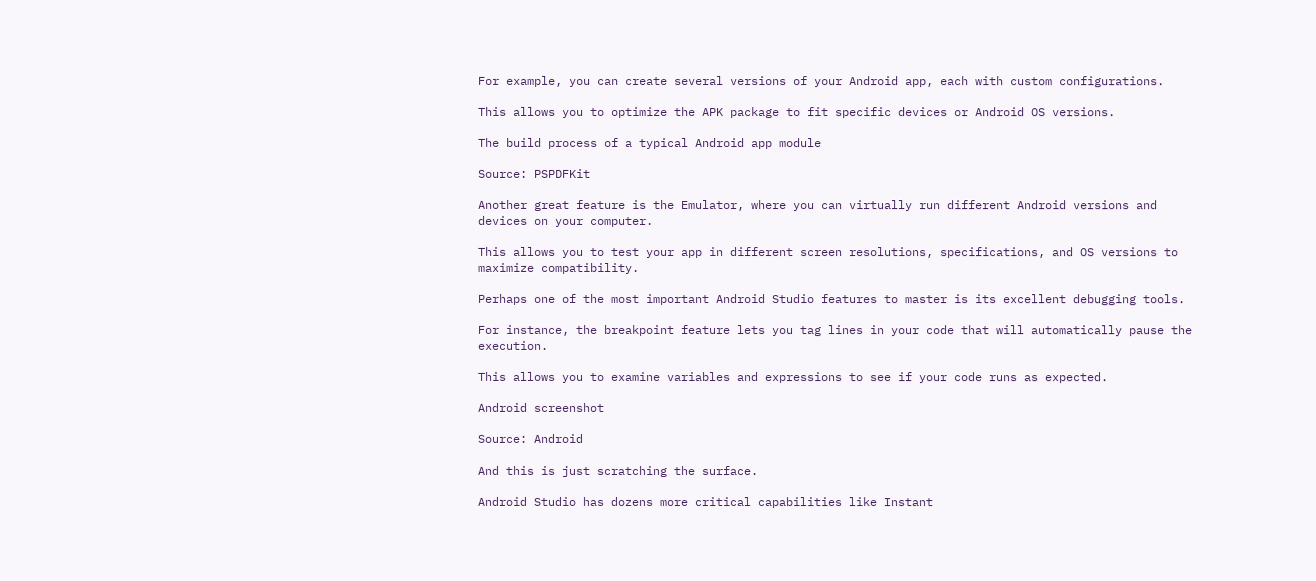For example, you can create several versions of your Android app, each with custom configurations.

This allows you to optimize the APK package to fit specific devices or Android OS versions.

The build process of a typical Android app module

Source: PSPDFKit

Another great feature is the Emulator, where you can virtually run different Android versions and devices on your computer.

This allows you to test your app in different screen resolutions, specifications, and OS versions to maximize compatibility.

Perhaps one of the most important Android Studio features to master is its excellent debugging tools.

For instance, the breakpoint feature lets you tag lines in your code that will automatically pause the execution.

This allows you to examine variables and expressions to see if your code runs as expected.

Android screenshot

Source: Android

And this is just scratching the surface.

Android Studio has dozens more critical capabilities like Instant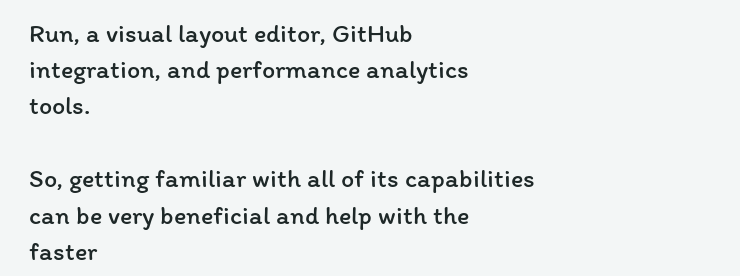Run, a visual layout editor, GitHub integration, and performance analytics tools.

So, getting familiar with all of its capabilities can be very beneficial and help with the faster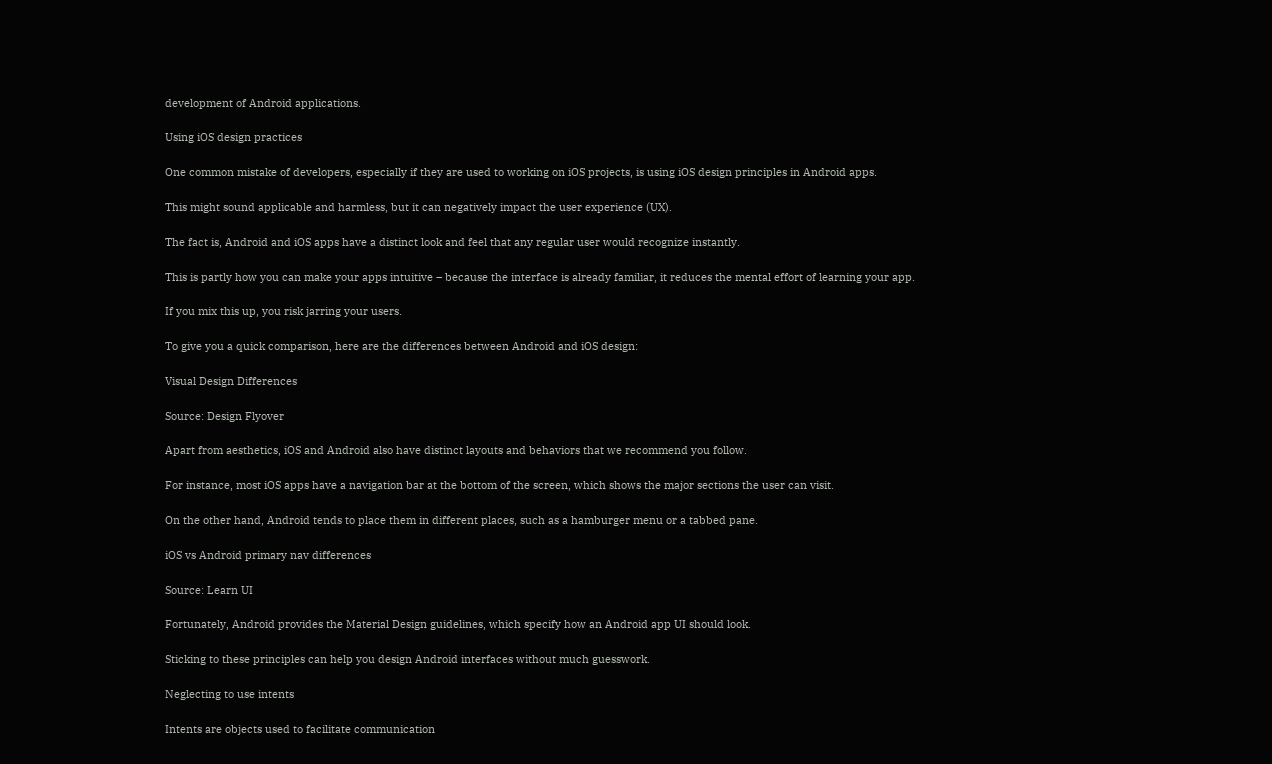development of Android applications.

Using iOS design practices

One common mistake of developers, especially if they are used to working on iOS projects, is using iOS design principles in Android apps.

This might sound applicable and harmless, but it can negatively impact the user experience (UX).

The fact is, Android and iOS apps have a distinct look and feel that any regular user would recognize instantly.

This is partly how you can make your apps intuitive – because the interface is already familiar, it reduces the mental effort of learning your app.

If you mix this up, you risk jarring your users.

To give you a quick comparison, here are the differences between Android and iOS design:

Visual Design Differences

Source: Design Flyover

Apart from aesthetics, iOS and Android also have distinct layouts and behaviors that we recommend you follow.

For instance, most iOS apps have a navigation bar at the bottom of the screen, which shows the major sections the user can visit.

On the other hand, Android tends to place them in different places, such as a hamburger menu or a tabbed pane.

iOS vs Android primary nav differences

Source: Learn UI

Fortunately, Android provides the Material Design guidelines, which specify how an Android app UI should look.

Sticking to these principles can help you design Android interfaces without much guesswork.

Neglecting to use intents

Intents are objects used to facilitate communication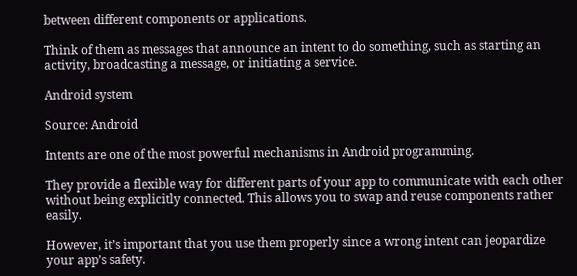between different components or applications.

Think of them as messages that announce an intent to do something, such as starting an activity, broadcasting a message, or initiating a service.

Android system

Source: Android

Intents are one of the most powerful mechanisms in Android programming.

They provide a flexible way for different parts of your app to communicate with each other without being explicitly connected. This allows you to swap and reuse components rather easily.

However, it’s important that you use them properly since a wrong intent can jeopardize your app’s safety.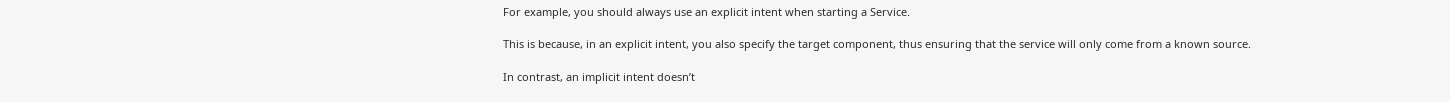For example, you should always use an explicit intent when starting a Service.

This is because, in an explicit intent, you also specify the target component, thus ensuring that the service will only come from a known source.

In contrast, an implicit intent doesn’t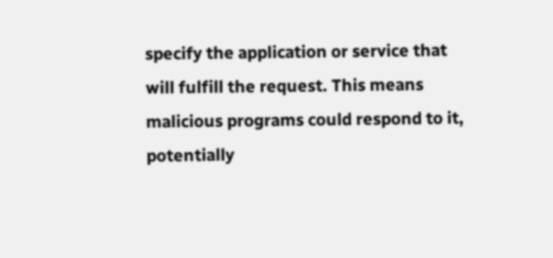specify the application or service that will fulfill the request. This means malicious programs could respond to it, potentially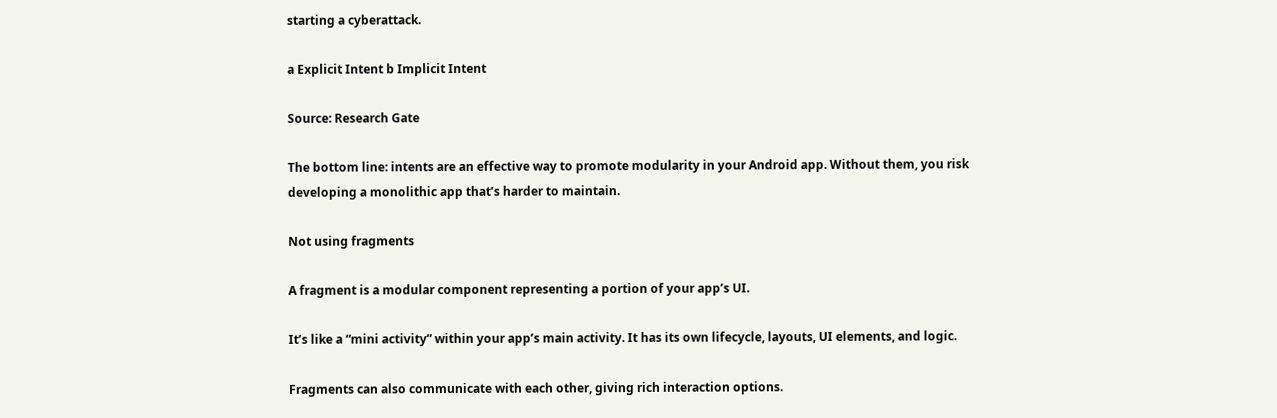starting a cyberattack.

a Explicit Intent b Implicit Intent

Source: Research Gate

The bottom line: intents are an effective way to promote modularity in your Android app. Without them, you risk developing a monolithic app that’s harder to maintain.

Not using fragments

A fragment is a modular component representing a portion of your app’s UI.

It’s like a “mini activity” within your app’s main activity. It has its own lifecycle, layouts, UI elements, and logic.

Fragments can also communicate with each other, giving rich interaction options.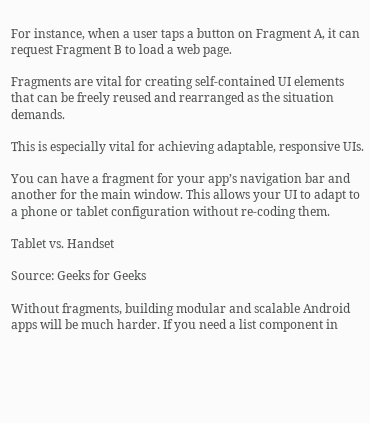For instance, when a user taps a button on Fragment A, it can request Fragment B to load a web page.

Fragments are vital for creating self-contained UI elements that can be freely reused and rearranged as the situation demands.

This is especially vital for achieving adaptable, responsive UIs.

You can have a fragment for your app’s navigation bar and another for the main window. This allows your UI to adapt to a phone or tablet configuration without re-coding them.

Tablet vs. Handset

Source: Geeks for Geeks

Without fragments, building modular and scalable Android apps will be much harder. If you need a list component in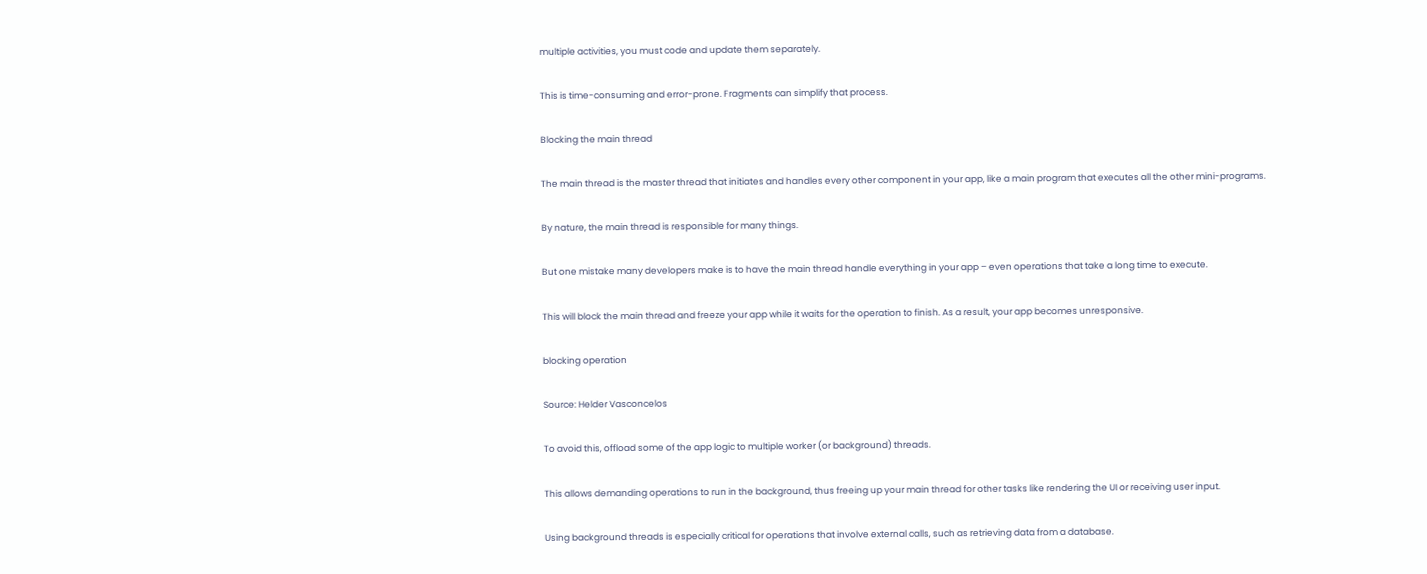multiple activities, you must code and update them separately.

This is time-consuming and error-prone. Fragments can simplify that process.

Blocking the main thread

The main thread is the master thread that initiates and handles every other component in your app, like a main program that executes all the other mini-programs.

By nature, the main thread is responsible for many things.

But one mistake many developers make is to have the main thread handle everything in your app – even operations that take a long time to execute.

This will block the main thread and freeze your app while it waits for the operation to finish. As a result, your app becomes unresponsive.

blocking operation

Source: Helder Vasconcelos

To avoid this, offload some of the app logic to multiple worker (or background) threads.

This allows demanding operations to run in the background, thus freeing up your main thread for other tasks like rendering the UI or receiving user input.

Using background threads is especially critical for operations that involve external calls, such as retrieving data from a database.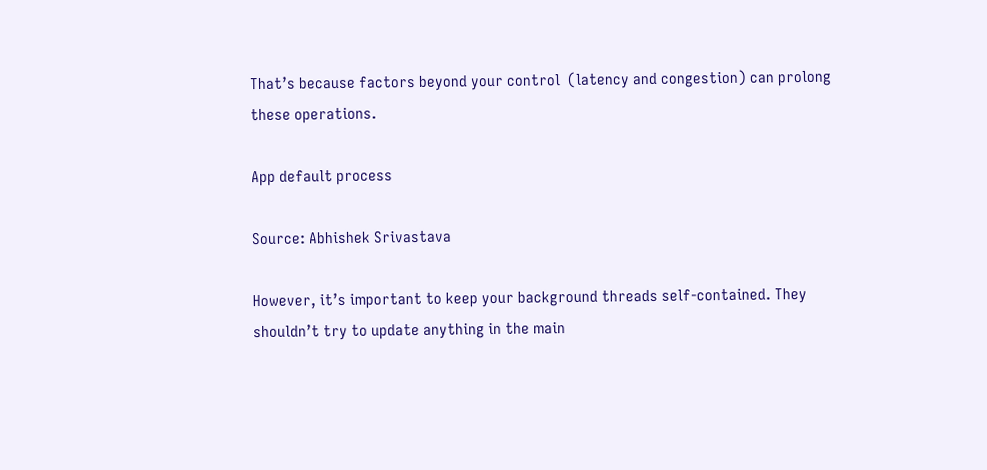That’s because factors beyond your control  (latency and congestion) can prolong these operations.

App default process

Source: Abhishek Srivastava

However, it’s important to keep your background threads self-contained. They shouldn’t try to update anything in the main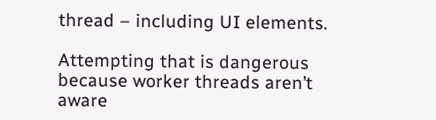thread – including UI elements.

Attempting that is dangerous because worker threads aren’t aware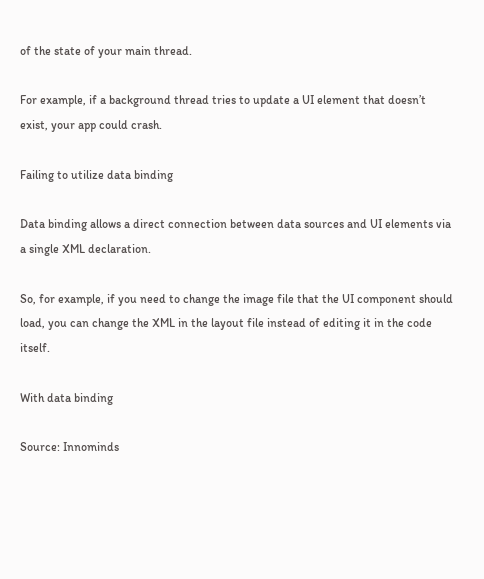of the state of your main thread.

For example, if a background thread tries to update a UI element that doesn’t exist, your app could crash.

Failing to utilize data binding

Data binding allows a direct connection between data sources and UI elements via a single XML declaration.

So, for example, if you need to change the image file that the UI component should load, you can change the XML in the layout file instead of editing it in the code itself.

With data binding

Source: Innominds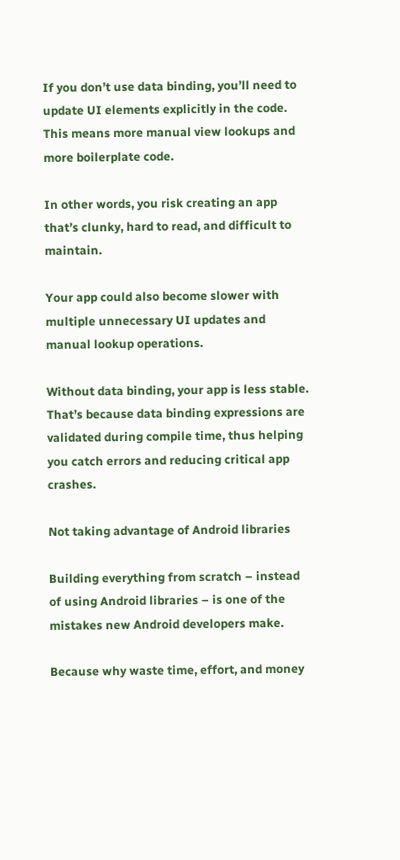If you don’t use data binding, you’ll need to update UI elements explicitly in the code. This means more manual view lookups and more boilerplate code.

In other words, you risk creating an app that’s clunky, hard to read, and difficult to maintain.

Your app could also become slower with multiple unnecessary UI updates and manual lookup operations.

Without data binding, your app is less stable. That’s because data binding expressions are validated during compile time, thus helping you catch errors and reducing critical app crashes.

Not taking advantage of Android libraries

Building everything from scratch – instead of using Android libraries – is one of the mistakes new Android developers make.

Because why waste time, effort, and money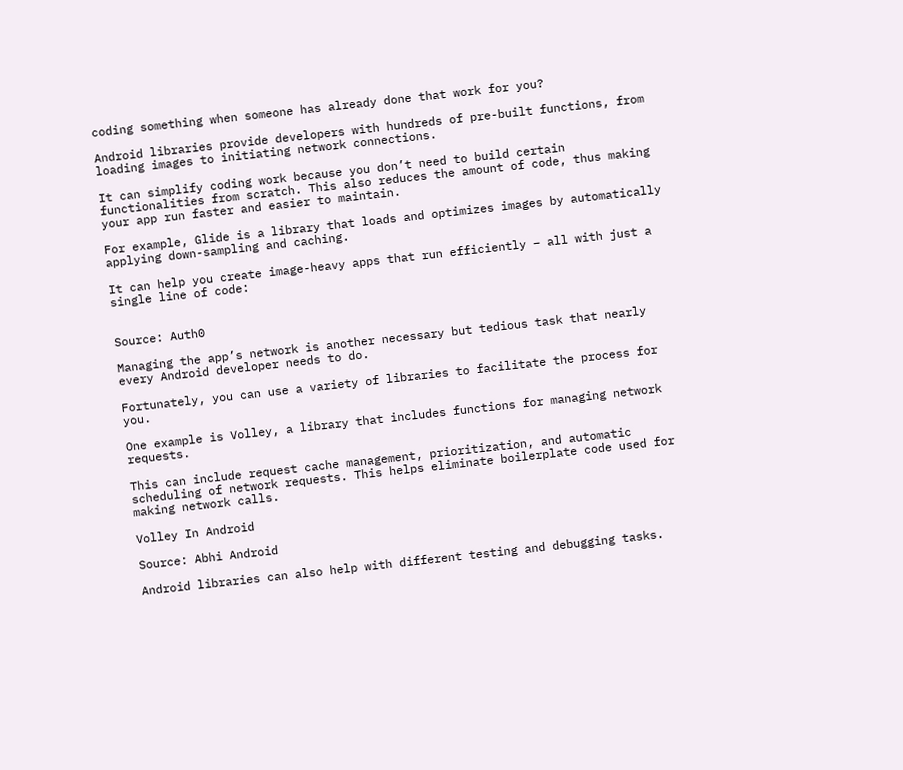coding something when someone has already done that work for you?

Android libraries provide developers with hundreds of pre-built functions, from loading images to initiating network connections.

It can simplify coding work because you don’t need to build certain functionalities from scratch. This also reduces the amount of code, thus making your app run faster and easier to maintain.

For example, Glide is a library that loads and optimizes images by automatically applying down-sampling and caching.

It can help you create image-heavy apps that run efficiently – all with just a single line of code:


Source: Auth0

Managing the app’s network is another necessary but tedious task that nearly every Android developer needs to do.

Fortunately, you can use a variety of libraries to facilitate the process for you.

One example is Volley, a library that includes functions for managing network requests.

This can include request cache management, prioritization, and automatic scheduling of network requests. This helps eliminate boilerplate code used for making network calls.

Volley In Android

Source: Abhi Android

Android libraries can also help with different testing and debugging tasks.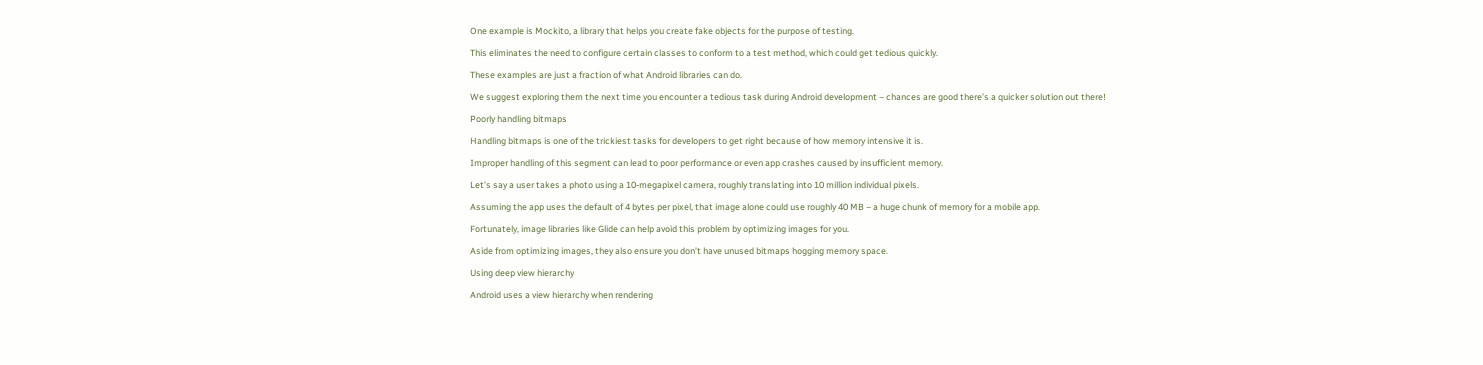One example is Mockito, a library that helps you create fake objects for the purpose of testing.

This eliminates the need to configure certain classes to conform to a test method, which could get tedious quickly.

These examples are just a fraction of what Android libraries can do.

We suggest exploring them the next time you encounter a tedious task during Android development – chances are good there’s a quicker solution out there!

Poorly handling bitmaps

Handling bitmaps is one of the trickiest tasks for developers to get right because of how memory intensive it is.

Improper handling of this segment can lead to poor performance or even app crashes caused by insufficient memory.

Let’s say a user takes a photo using a 10-megapixel camera, roughly translating into 10 million individual pixels.

Assuming the app uses the default of 4 bytes per pixel, that image alone could use roughly 40 MB – a huge chunk of memory for a mobile app.

Fortunately, image libraries like Glide can help avoid this problem by optimizing images for you.

Aside from optimizing images, they also ensure you don’t have unused bitmaps hogging memory space.

Using deep view hierarchy

Android uses a view hierarchy when rendering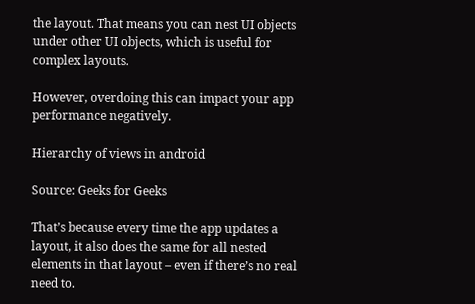the layout. That means you can nest UI objects under other UI objects, which is useful for complex layouts.

However, overdoing this can impact your app performance negatively.

Hierarchy of views in android

Source: Geeks for Geeks

That’s because every time the app updates a layout, it also does the same for all nested elements in that layout – even if there’s no real need to.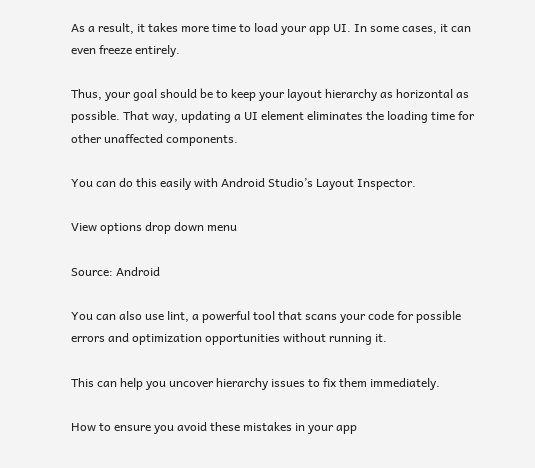As a result, it takes more time to load your app UI. In some cases, it can even freeze entirely.

Thus, your goal should be to keep your layout hierarchy as horizontal as possible. That way, updating a UI element eliminates the loading time for other unaffected components.

You can do this easily with Android Studio’s Layout Inspector.

View options drop down menu

Source: Android

You can also use lint, a powerful tool that scans your code for possible errors and optimization opportunities without running it.

This can help you uncover hierarchy issues to fix them immediately.

How to ensure you avoid these mistakes in your app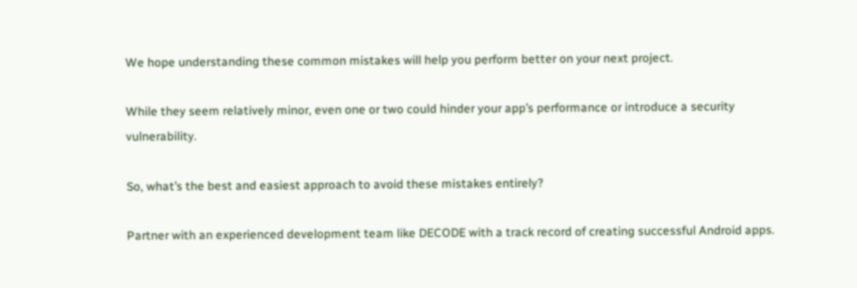We hope understanding these common mistakes will help you perform better on your next project.

While they seem relatively minor, even one or two could hinder your app’s performance or introduce a security vulnerability.

So, what’s the best and easiest approach to avoid these mistakes entirely?

Partner with an experienced development team like DECODE with a track record of creating successful Android apps.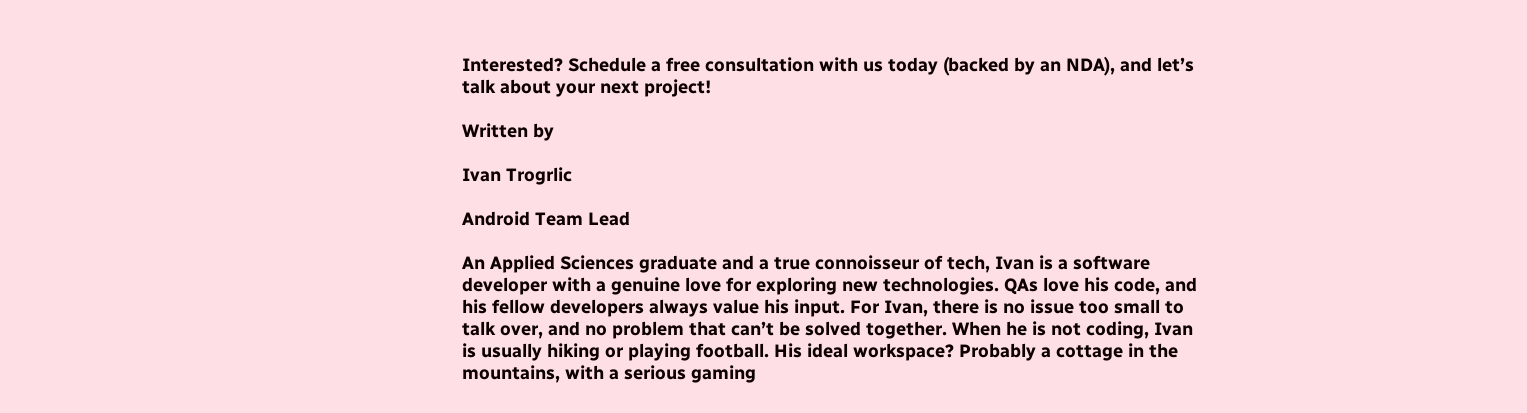Interested? Schedule a free consultation with us today (backed by an NDA), and let’s talk about your next project!

Written by

Ivan Trogrlic

Android Team Lead

An Applied Sciences graduate and a true connoisseur of tech, Ivan is a software developer with a genuine love for exploring new technologies. QAs love his code, and his fellow developers always value his input. For Ivan, there is no issue too small to talk over, and no problem that can’t be solved together. When he is not coding, Ivan is usually hiking or playing football. His ideal workspace? Probably a cottage in the mountains, with a serious gaming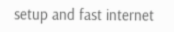setup and fast internet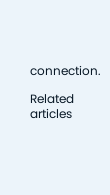connection.

Related articles